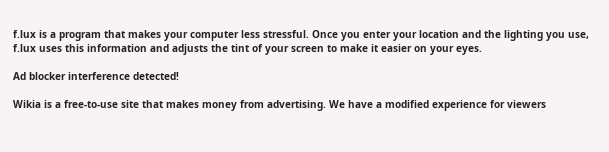f.lux is a program that makes your computer less stressful. Once you enter your location and the lighting you use, f.lux uses this information and adjusts the tint of your screen to make it easier on your eyes.

Ad blocker interference detected!

Wikia is a free-to-use site that makes money from advertising. We have a modified experience for viewers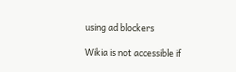using ad blockers

Wikia is not accessible if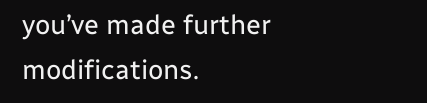you’ve made further modifications.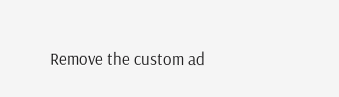Remove the custom ad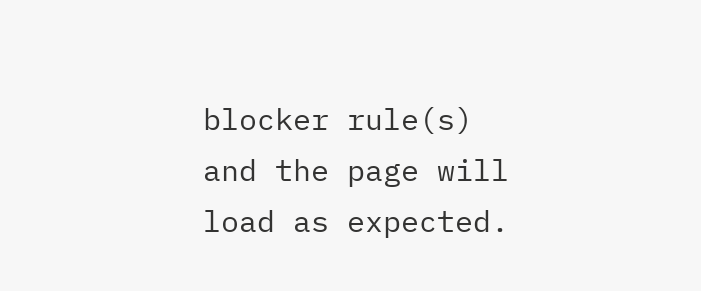blocker rule(s) and the page will load as expected.